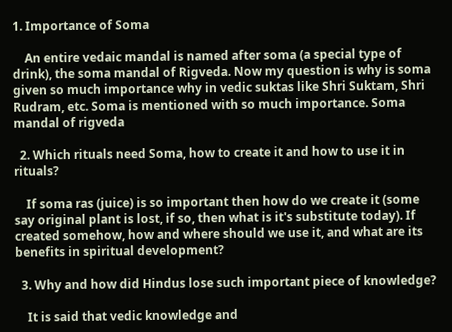1. Importance of Soma

    An entire vedaic mandal is named after soma (a special type of drink), the soma mandal of Rigveda. Now my question is why is soma given so much importance why in vedic suktas like Shri Suktam, Shri Rudram, etc. Soma is mentioned with so much importance. Soma mandal of rigveda

  2. Which rituals need Soma, how to create it and how to use it in rituals?

    If soma ras (juice) is so important then how do we create it (some say original plant is lost, if so, then what is it's substitute today). If created somehow, how and where should we use it, and what are its benefits in spiritual development?

  3. Why and how did Hindus lose such important piece of knowledge?

    It is said that vedic knowledge and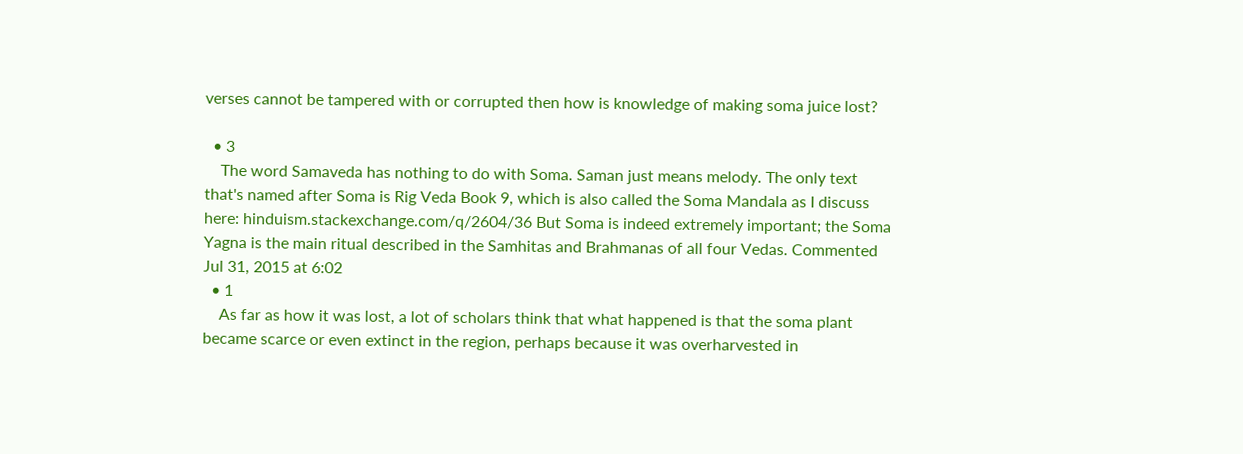verses cannot be tampered with or corrupted then how is knowledge of making soma juice lost?

  • 3
    The word Samaveda has nothing to do with Soma. Saman just means melody. The only text that's named after Soma is Rig Veda Book 9, which is also called the Soma Mandala as I discuss here: hinduism.stackexchange.com/q/2604/36 But Soma is indeed extremely important; the Soma Yagna is the main ritual described in the Samhitas and Brahmanas of all four Vedas. Commented Jul 31, 2015 at 6:02
  • 1
    As far as how it was lost, a lot of scholars think that what happened is that the soma plant became scarce or even extinct in the region, perhaps because it was overharvested in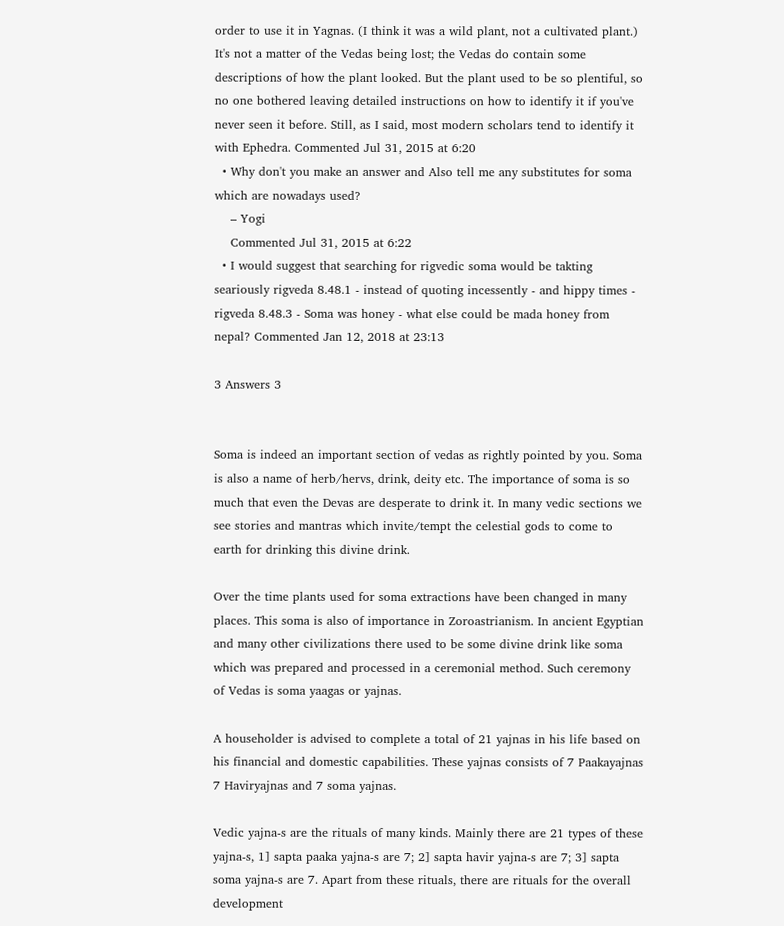order to use it in Yagnas. (I think it was a wild plant, not a cultivated plant.) It's not a matter of the Vedas being lost; the Vedas do contain some descriptions of how the plant looked. But the plant used to be so plentiful, so no one bothered leaving detailed instructions on how to identify it if you've never seen it before. Still, as I said, most modern scholars tend to identify it with Ephedra. Commented Jul 31, 2015 at 6:20
  • Why don't you make an answer and Also tell me any substitutes for soma which are nowadays used?
    – Yogi
    Commented Jul 31, 2015 at 6:22
  • I would suggest that searching for rigvedic soma would be takting seariously rigveda 8.48.1 - instead of quoting incessently - and hippy times - rigveda 8.48.3 - Soma was honey - what else could be mada honey from nepal? Commented Jan 12, 2018 at 23:13

3 Answers 3


Soma is indeed an important section of vedas as rightly pointed by you. Soma is also a name of herb/hervs, drink, deity etc. The importance of soma is so much that even the Devas are desperate to drink it. In many vedic sections we see stories and mantras which invite/tempt the celestial gods to come to earth for drinking this divine drink.

Over the time plants used for soma extractions have been changed in many places. This soma is also of importance in Zoroastrianism. In ancient Egyptian and many other civilizations there used to be some divine drink like soma which was prepared and processed in a ceremonial method. Such ceremony of Vedas is soma yaagas or yajnas.

A householder is advised to complete a total of 21 yajnas in his life based on his financial and domestic capabilities. These yajnas consists of 7 Paakayajnas 7 Haviryajnas and 7 soma yajnas.

Vedic yajna-s are the rituals of many kinds. Mainly there are 21 types of these yajna-s, 1] sapta paaka yajna-s are 7; 2] sapta havir yajna-s are 7; 3] sapta soma yajna-s are 7. Apart from these rituals, there are rituals for the overall development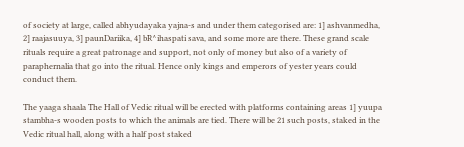of society at large, called abhyudayaka yajna-s and under them categorised are: 1] ashvanmedha, 2] raajasuuya, 3] paunDariika, 4] bR^ihaspati sava, and some more are there. These grand scale rituals require a great patronage and support, not only of money but also of a variety of paraphernalia that go into the ritual. Hence only kings and emperors of yester years could conduct them.

The yaaga shaala The Hall of Vedic ritual will be erected with platforms containing areas 1] yuupa stambha-s wooden posts to which the animals are tied. There will be 21 such posts, staked in the Vedic ritual hall, along with a half post staked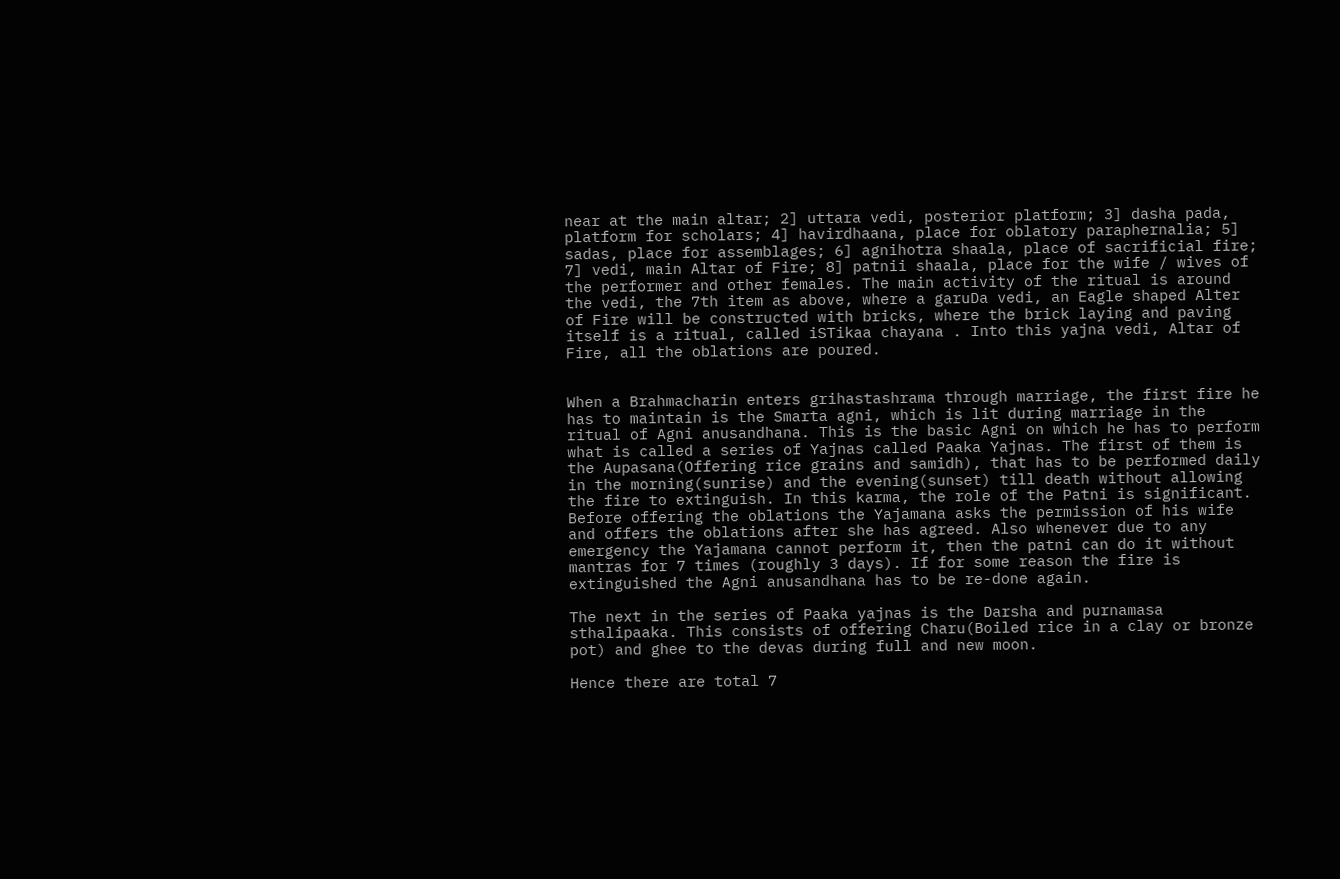near at the main altar; 2] uttara vedi, posterior platform; 3] dasha pada, platform for scholars; 4] havirdhaana, place for oblatory paraphernalia; 5] sadas, place for assemblages; 6] agnihotra shaala, place of sacrificial fire; 7] vedi, main Altar of Fire; 8] patnii shaala, place for the wife / wives of the performer and other females. The main activity of the ritual is around the vedi, the 7th item as above, where a garuDa vedi, an Eagle shaped Alter of Fire will be constructed with bricks, where the brick laying and paving itself is a ritual, called iSTikaa chayana . Into this yajna vedi, Altar of Fire, all the oblations are poured.


When a Brahmacharin enters grihastashrama through marriage, the first fire he has to maintain is the Smarta agni, which is lit during marriage in the ritual of Agni anusandhana. This is the basic Agni on which he has to perform what is called a series of Yajnas called Paaka Yajnas. The first of them is the Aupasana(Offering rice grains and samidh), that has to be performed daily in the morning(sunrise) and the evening(sunset) till death without allowing the fire to extinguish. In this karma, the role of the Patni is significant. Before offering the oblations the Yajamana asks the permission of his wife and offers the oblations after she has agreed. Also whenever due to any emergency the Yajamana cannot perform it, then the patni can do it without mantras for 7 times (roughly 3 days). If for some reason the fire is extinguished the Agni anusandhana has to be re-done again.

The next in the series of Paaka yajnas is the Darsha and purnamasa sthalipaaka. This consists of offering Charu(Boiled rice in a clay or bronze pot) and ghee to the devas during full and new moon.

Hence there are total 7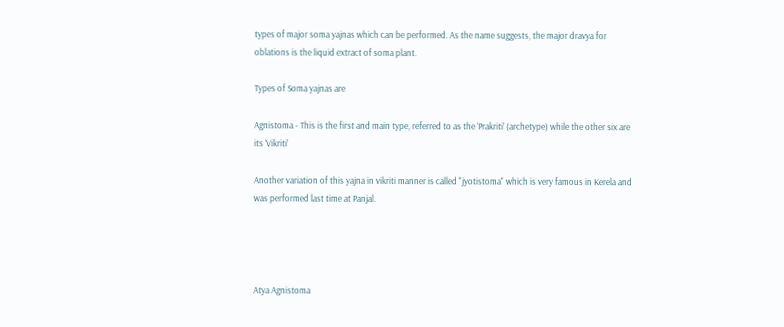types of major soma yajnas which can be performed. As the name suggests, the major dravya for oblations is the liquid extract of soma plant.

Types of Soma yajnas are

Agnistoma - This is the first and main type, referred to as the ‘Prakriti’ (archetype) while the other six are its ‘Vikriti’

Another variation of this yajna in vikriti manner is called "jyotistoma" which is very famous in Kerela and was performed last time at Panjal.




Atya Agnistoma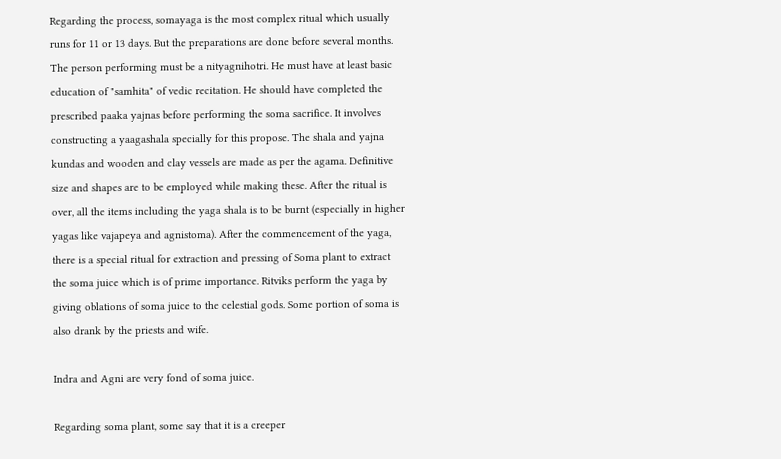Regarding the process, somayaga is the most complex ritual which usually runs for 11 or 13 days. But the preparations are done before several months. The person performing must be a nityagnihotri. He must have at least basic education of "samhita" of vedic recitation. He should have completed the prescribed paaka yajnas before performing the soma sacrifice. It involves constructing a yaagashala specially for this propose. The shala and yajna kundas and wooden and clay vessels are made as per the agama. Definitive size and shapes are to be employed while making these. After the ritual is over, all the items including the yaga shala is to be burnt (especially in higher yagas like vajapeya and agnistoma). After the commencement of the yaga, there is a special ritual for extraction and pressing of Soma plant to extract the soma juice which is of prime importance. Ritviks perform the yaga by giving oblations of soma juice to the celestial gods. Some portion of soma is also drank by the priests and wife.

Indra and Agni are very fond of soma juice.

Regarding soma plant, some say that it is a creeper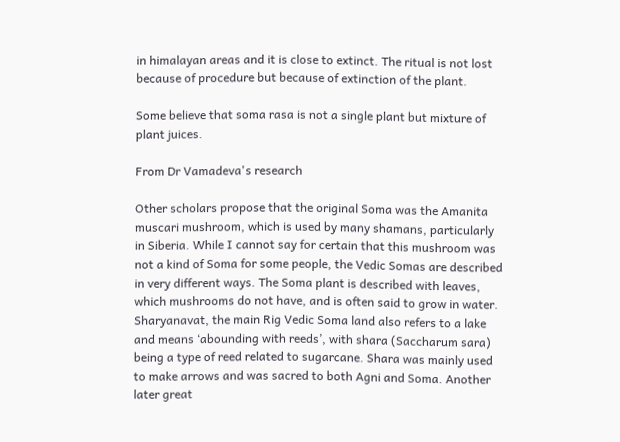in himalayan areas and it is close to extinct. The ritual is not lost because of procedure but because of extinction of the plant.

Some believe that soma rasa is not a single plant but mixture of plant juices.

From Dr Vamadeva's research

Other scholars propose that the original Soma was the Amanita muscari mushroom, which is used by many shamans, particularly in Siberia. While I cannot say for certain that this mushroom was not a kind of Soma for some people, the Vedic Somas are described in very different ways. The Soma plant is described with leaves, which mushrooms do not have, and is often said to grow in water. Sharyanavat, the main Rig Vedic Soma land also refers to a lake and means ‘abounding with reeds’, with shara (Saccharum sara) being a type of reed related to sugarcane. Shara was mainly used to make arrows and was sacred to both Agni and Soma. Another later great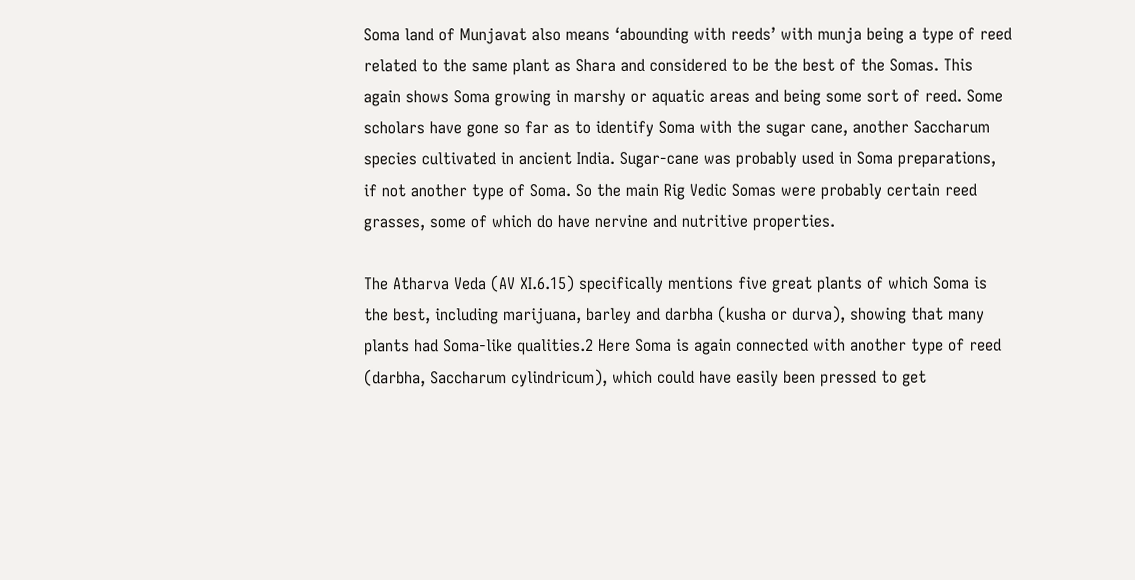Soma land of Munjavat also means ‘abounding with reeds’ with munja being a type of reed related to the same plant as Shara and considered to be the best of the Somas. This again shows Soma growing in marshy or aquatic areas and being some sort of reed. Some scholars have gone so far as to identify Soma with the sugar cane, another Saccharum species cultivated in ancient India. Sugar-cane was probably used in Soma preparations, if not another type of Soma. So the main Rig Vedic Somas were probably certain reed grasses, some of which do have nervine and nutritive properties.

The Atharva Veda (AV XI.6.15) specifically mentions five great plants of which Soma is the best, including marijuana, barley and darbha (kusha or durva), showing that many plants had Soma-like qualities.2 Here Soma is again connected with another type of reed (darbha, Saccharum cylindricum), which could have easily been pressed to get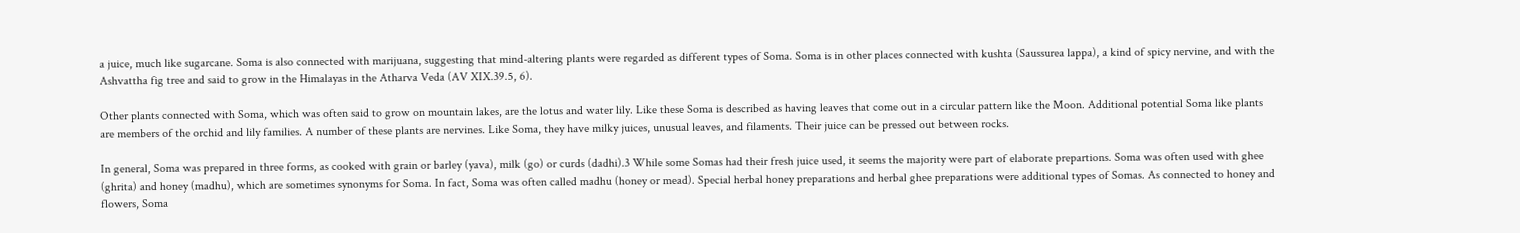a juice, much like sugarcane. Soma is also connected with marijuana, suggesting that mind-altering plants were regarded as different types of Soma. Soma is in other places connected with kushta (Saussurea lappa), a kind of spicy nervine, and with the Ashvattha fig tree and said to grow in the Himalayas in the Atharva Veda (AV XIX.39.5, 6).

Other plants connected with Soma, which was often said to grow on mountain lakes, are the lotus and water lily. Like these Soma is described as having leaves that come out in a circular pattern like the Moon. Additional potential Soma like plants are members of the orchid and lily families. A number of these plants are nervines. Like Soma, they have milky juices, unusual leaves, and filaments. Their juice can be pressed out between rocks.

In general, Soma was prepared in three forms, as cooked with grain or barley (yava), milk (go) or curds (dadhi).3 While some Somas had their fresh juice used, it seems the majority were part of elaborate prepartions. Soma was often used with ghee (ghrita) and honey (madhu), which are sometimes synonyms for Soma. In fact, Soma was often called madhu (honey or mead). Special herbal honey preparations and herbal ghee preparations were additional types of Somas. As connected to honey and flowers, Soma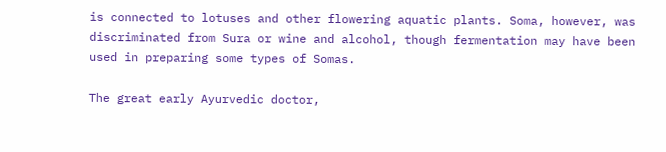is connected to lotuses and other flowering aquatic plants. Soma, however, was discriminated from Sura or wine and alcohol, though fermentation may have been used in preparing some types of Somas.

The great early Ayurvedic doctor,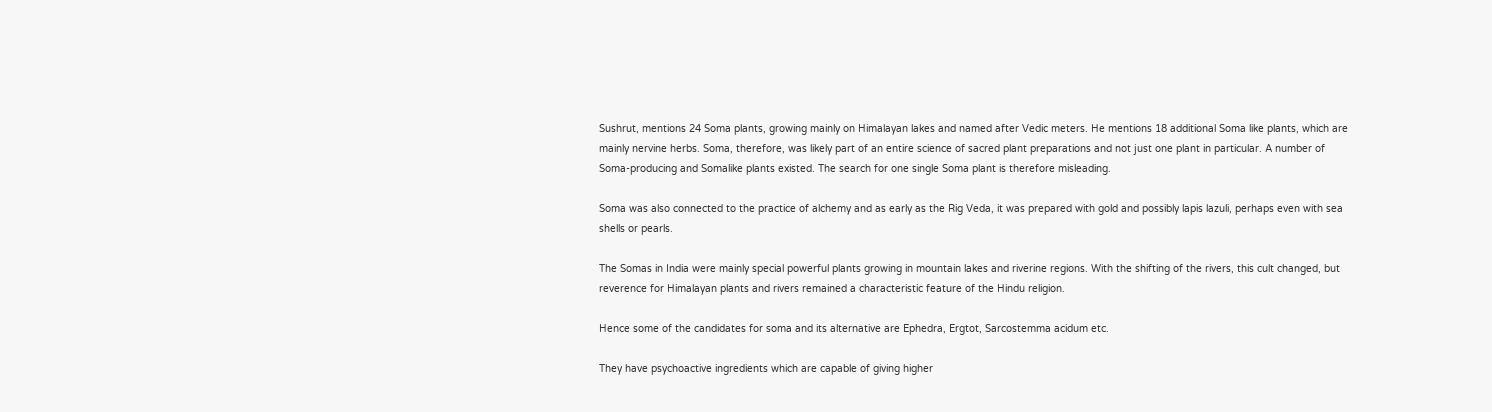Sushrut, mentions 24 Soma plants, growing mainly on Himalayan lakes and named after Vedic meters. He mentions 18 additional Soma like plants, which are mainly nervine herbs. Soma, therefore, was likely part of an entire science of sacred plant preparations and not just one plant in particular. A number of Soma-producing and Somalike plants existed. The search for one single Soma plant is therefore misleading.

Soma was also connected to the practice of alchemy and as early as the Rig Veda, it was prepared with gold and possibly lapis lazuli, perhaps even with sea shells or pearls.

The Somas in India were mainly special powerful plants growing in mountain lakes and riverine regions. With the shifting of the rivers, this cult changed, but reverence for Himalayan plants and rivers remained a characteristic feature of the Hindu religion.

Hence some of the candidates for soma and its alternative are Ephedra, Ergtot, Sarcostemma acidum etc.

They have psychoactive ingredients which are capable of giving higher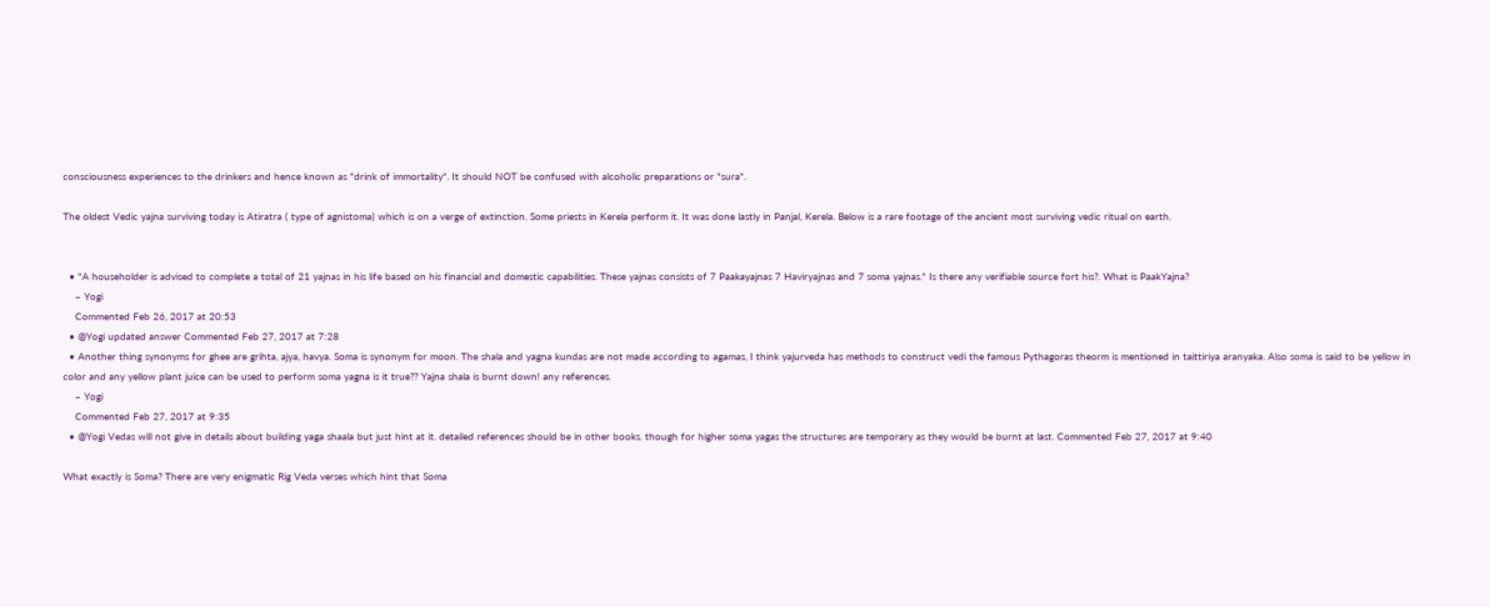consciousness experiences to the drinkers and hence known as "drink of immortality". It should NOT be confused with alcoholic preparations or "sura".

The oldest Vedic yajna surviving today is Atiratra ( type of agnistoma) which is on a verge of extinction. Some priests in Kerela perform it. It was done lastly in Panjal, Kerela. Below is a rare footage of the ancient most surviving vedic ritual on earth.


  • "A householder is advised to complete a total of 21 yajnas in his life based on his financial and domestic capabilities. These yajnas consists of 7 Paakayajnas 7 Haviryajnas and 7 soma yajnas." Is there any verifiable source fort his?. What is PaakYajna?
    – Yogi
    Commented Feb 26, 2017 at 20:53
  • @Yogi updated answer Commented Feb 27, 2017 at 7:28
  • Another thing synonyms for ghee are grihta, ajya, havya. Soma is synonym for moon. The shala and yagna kundas are not made according to agamas, I think yajurveda has methods to construct vedi the famous Pythagoras theorm is mentioned in taittiriya aranyaka. Also soma is said to be yellow in color and any yellow plant juice can be used to perform soma yagna is it true?? Yajna shala is burnt down! any references.
    – Yogi
    Commented Feb 27, 2017 at 9:35
  • @Yogi Vedas will not give in details about building yaga shaala but just hint at it. detailed references should be in other books. though for higher soma yagas the structures are temporary as they would be burnt at last. Commented Feb 27, 2017 at 9:40

What exactly is Soma? There are very enigmatic Rig Veda verses which hint that Soma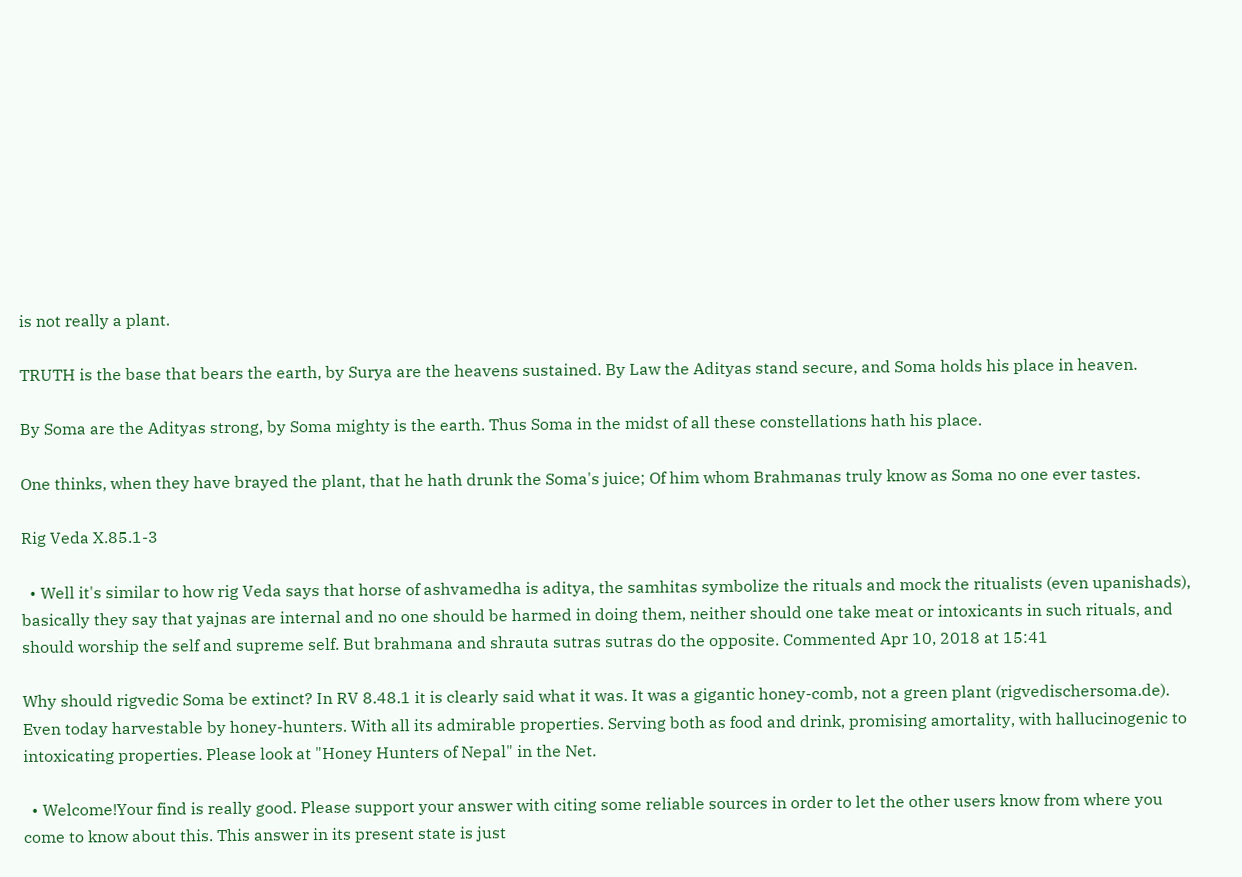is not really a plant.

TRUTH is the base that bears the earth, by Surya are the heavens sustained. By Law the Adityas stand secure, and Soma holds his place in heaven.

By Soma are the Adityas strong, by Soma mighty is the earth. Thus Soma in the midst of all these constellations hath his place.

One thinks, when they have brayed the plant, that he hath drunk the Soma's juice; Of him whom Brahmanas truly know as Soma no one ever tastes.

Rig Veda X.85.1-3

  • Well it's similar to how rig Veda says that horse of ashvamedha is aditya, the samhitas symbolize the rituals and mock the ritualists (even upanishads), basically they say that yajnas are internal and no one should be harmed in doing them, neither should one take meat or intoxicants in such rituals, and should worship the self and supreme self. But brahmana and shrauta sutras sutras do the opposite. Commented Apr 10, 2018 at 15:41

Why should rigvedic Soma be extinct? In RV 8.48.1 it is clearly said what it was. It was a gigantic honey-comb, not a green plant (rigvedischersoma.de). Even today harvestable by honey-hunters. With all its admirable properties. Serving both as food and drink, promising amortality, with hallucinogenic to intoxicating properties. Please look at "Honey Hunters of Nepal" in the Net.

  • Welcome!Your find is really good. Please support your answer with citing some reliable sources in order to let the other users know from where you come to know about this. This answer in its present state is just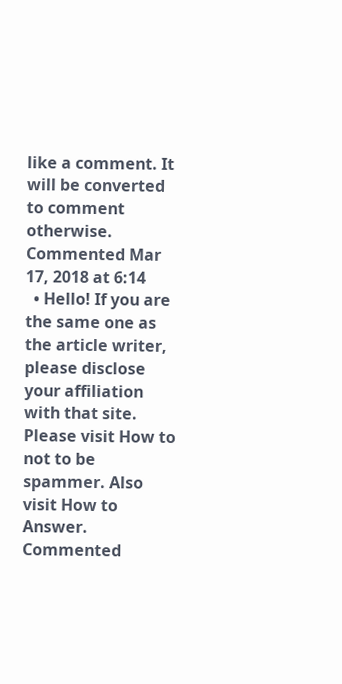like a comment. It will be converted to comment otherwise. Commented Mar 17, 2018 at 6:14
  • Hello! If you are the same one as the article writer, please disclose your affiliation with that site. Please visit How to not to be spammer. Also visit How to Answer. Commented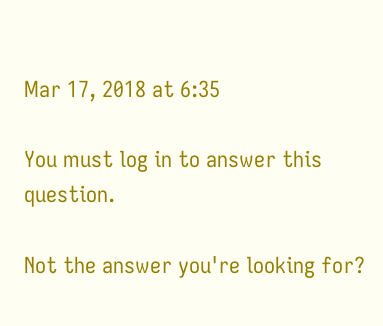Mar 17, 2018 at 6:35

You must log in to answer this question.

Not the answer you're looking for?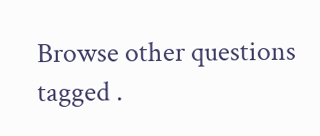Browse other questions tagged .